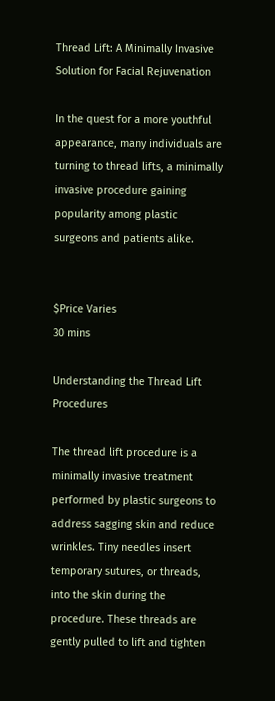Thread Lift: A Minimally Invasive Solution for Facial Rejuvenation

In the quest for a more youthful appearance, many individuals are turning to thread lifts, a minimally invasive procedure gaining popularity among plastic surgeons and patients alike.


$Price Varies
30 mins

Understanding the Thread Lift Procedures

The thread lift procedure is a minimally invasive treatment performed by plastic surgeons to address sagging skin and reduce wrinkles. Tiny needles insert temporary sutures, or threads, into the skin during the procedure. These threads are gently pulled to lift and tighten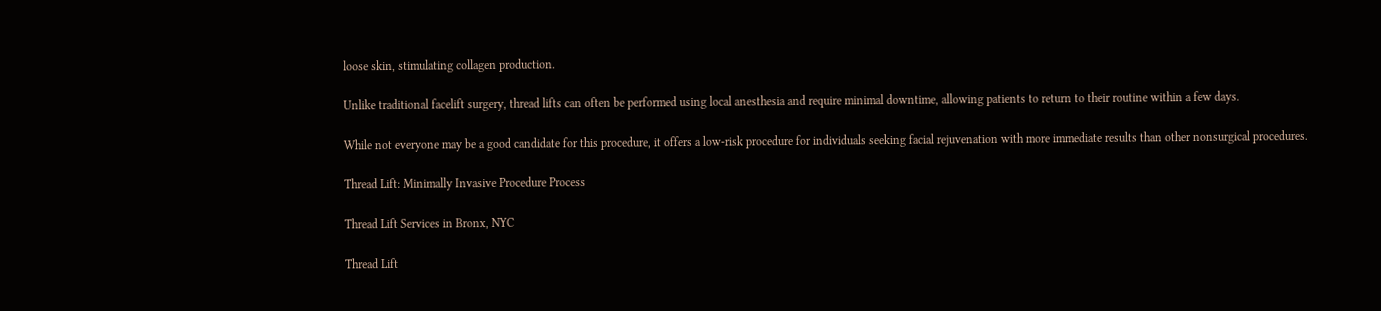loose skin, stimulating collagen production.

Unlike traditional facelift surgery, thread lifts can often be performed using local anesthesia and require minimal downtime, allowing patients to return to their routine within a few days.

While not everyone may be a good candidate for this procedure, it offers a low-risk procedure for individuals seeking facial rejuvenation with more immediate results than other nonsurgical procedures.

Thread Lift: Minimally Invasive Procedure Process

Thread Lift Services in Bronx, NYC

Thread Lift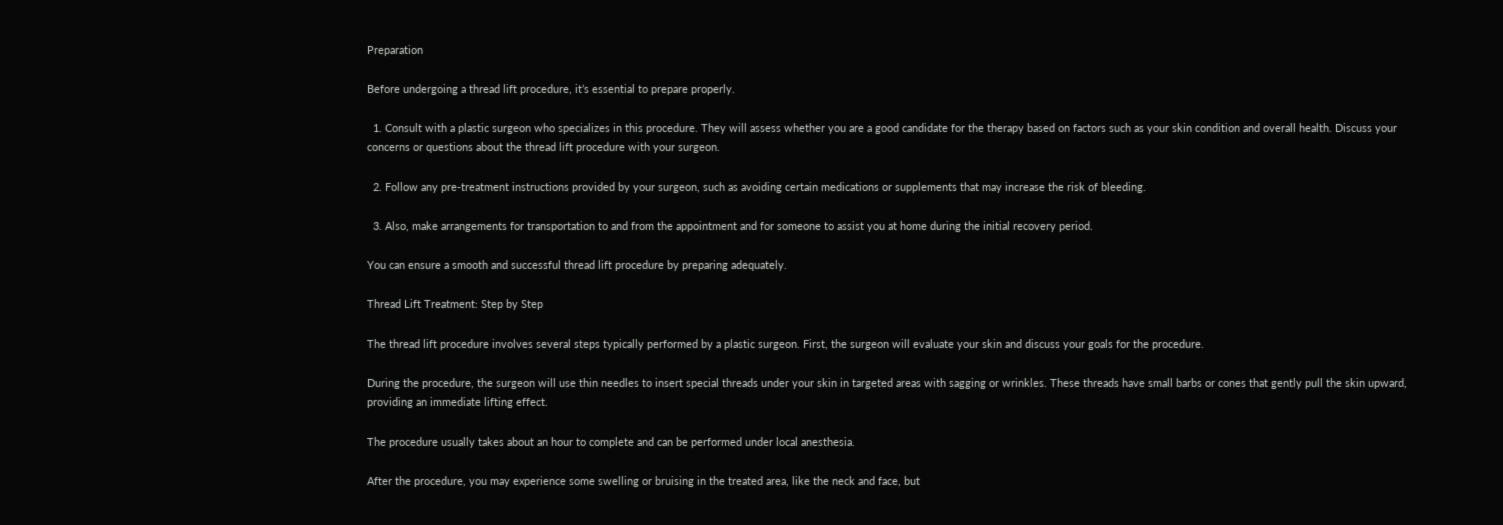Preparation

Before undergoing a thread lift procedure, it’s essential to prepare properly.

  1. Consult with a plastic surgeon who specializes in this procedure. They will assess whether you are a good candidate for the therapy based on factors such as your skin condition and overall health. Discuss your concerns or questions about the thread lift procedure with your surgeon.

  2. Follow any pre-treatment instructions provided by your surgeon, such as avoiding certain medications or supplements that may increase the risk of bleeding.

  3. Also, make arrangements for transportation to and from the appointment and for someone to assist you at home during the initial recovery period.

You can ensure a smooth and successful thread lift procedure by preparing adequately.

Thread Lift Treatment: Step by Step

The thread lift procedure involves several steps typically performed by a plastic surgeon. First, the surgeon will evaluate your skin and discuss your goals for the procedure.

During the procedure, the surgeon will use thin needles to insert special threads under your skin in targeted areas with sagging or wrinkles. These threads have small barbs or cones that gently pull the skin upward, providing an immediate lifting effect.

The procedure usually takes about an hour to complete and can be performed under local anesthesia.

After the procedure, you may experience some swelling or bruising in the treated area, like the neck and face, but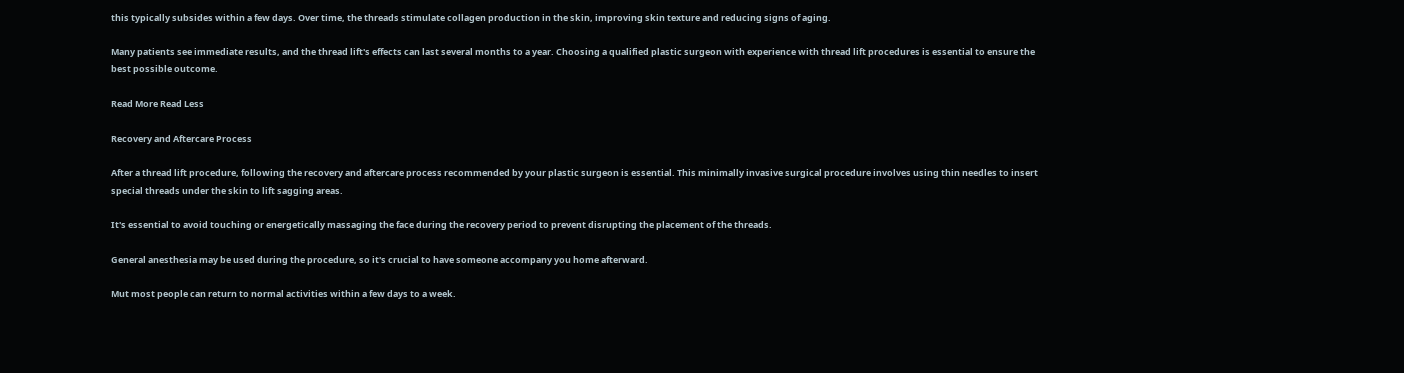this typically subsides within a few days. Over time, the threads stimulate collagen production in the skin, improving skin texture and reducing signs of aging.

Many patients see immediate results, and the thread lift's effects can last several months to a year. Choosing a qualified plastic surgeon with experience with thread lift procedures is essential to ensure the best possible outcome.

Read More Read Less

Recovery and Aftercare Process

After a thread lift procedure, following the recovery and aftercare process recommended by your plastic surgeon is essential. This minimally invasive surgical procedure involves using thin needles to insert special threads under the skin to lift sagging areas.

It's essential to avoid touching or energetically massaging the face during the recovery period to prevent disrupting the placement of the threads.

General anesthesia may be used during the procedure, so it's crucial to have someone accompany you home afterward.

Mut most people can return to normal activities within a few days to a week.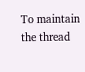To maintain the thread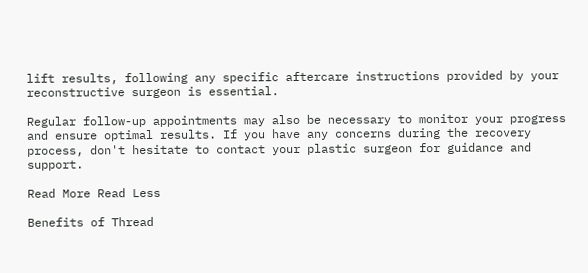lift results, following any specific aftercare instructions provided by your reconstructive surgeon is essential.

Regular follow-up appointments may also be necessary to monitor your progress and ensure optimal results. If you have any concerns during the recovery process, don't hesitate to contact your plastic surgeon for guidance and support.

Read More Read Less

Benefits of Thread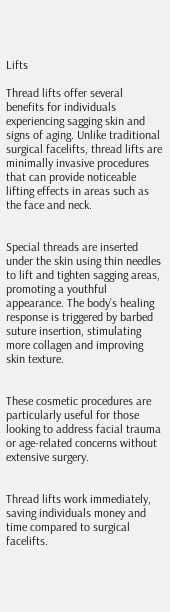Lifts

Thread lifts offer several benefits for individuals experiencing sagging skin and signs of aging. Unlike traditional surgical facelifts, thread lifts are minimally invasive procedures that can provide noticeable lifting effects in areas such as the face and neck.


Special threads are inserted under the skin using thin needles to lift and tighten sagging areas, promoting a youthful appearance. The body’s healing response is triggered by barbed suture insertion, stimulating more collagen and improving skin texture.


These cosmetic procedures are particularly useful for those looking to address facial trauma or age-related concerns without extensive surgery.


Thread lifts work immediately, saving individuals money and time compared to surgical facelifts.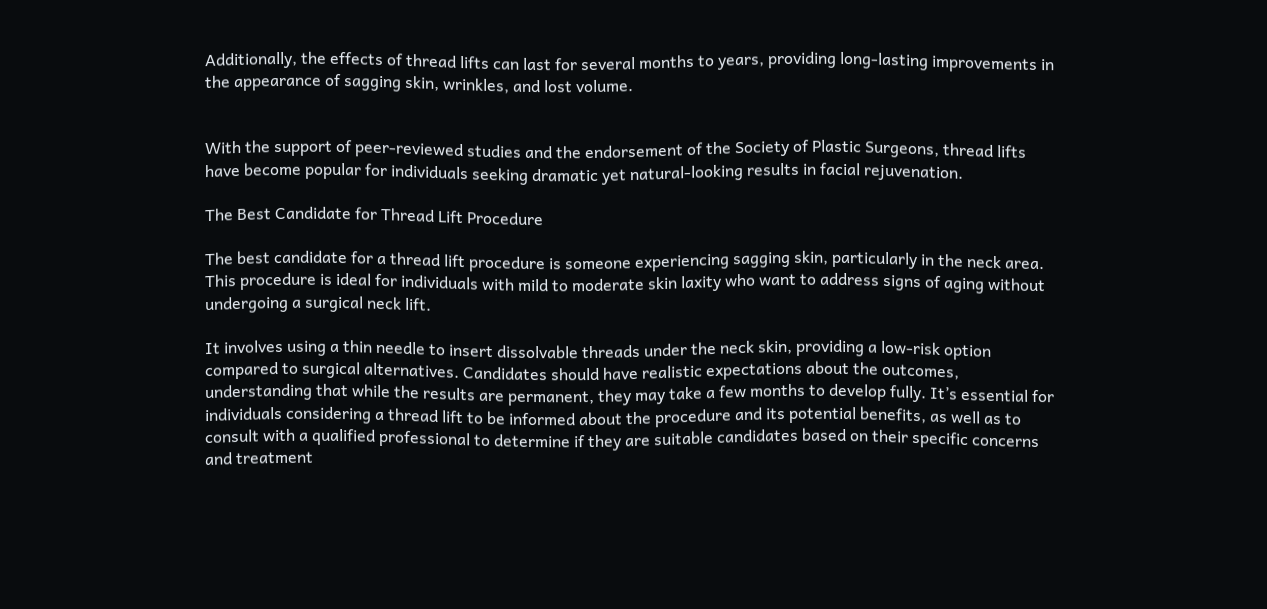Additionally, the effects of thread lifts can last for several months to years, providing long-lasting improvements in the appearance of sagging skin, wrinkles, and lost volume.


With the support of peer-reviewed studies and the endorsement of the Society of Plastic Surgeons, thread lifts have become popular for individuals seeking dramatic yet natural-looking results in facial rejuvenation.

The Best Candidate for Thread Lift Procedure

The best candidate for a thread lift procedure is someone experiencing sagging skin, particularly in the neck area. This procedure is ideal for individuals with mild to moderate skin laxity who want to address signs of aging without undergoing a surgical neck lift.

It involves using a thin needle to insert dissolvable threads under the neck skin, providing a low-risk option compared to surgical alternatives. Candidates should have realistic expectations about the outcomes, understanding that while the results are permanent, they may take a few months to develop fully. It’s essential for individuals considering a thread lift to be informed about the procedure and its potential benefits, as well as to consult with a qualified professional to determine if they are suitable candidates based on their specific concerns and treatment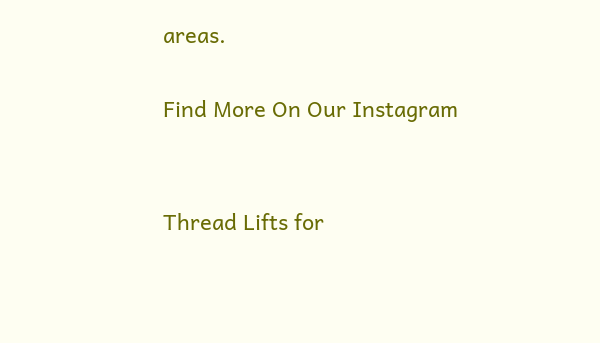areas.

Find More On Our Instagram


Thread Lifts for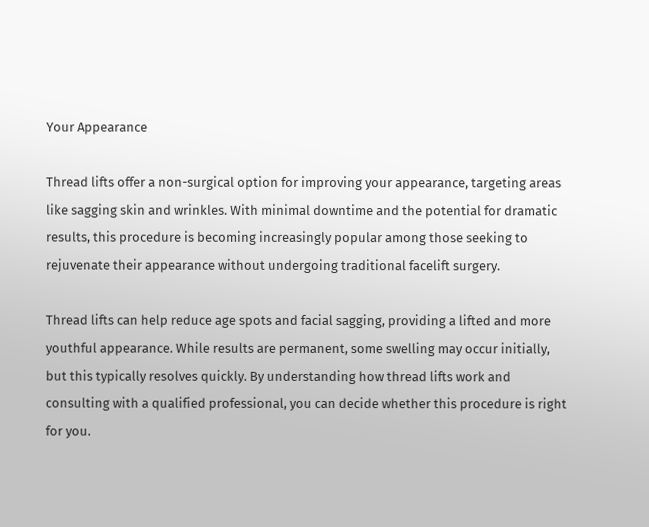Your Appearance

Thread lifts offer a non-surgical option for improving your appearance, targeting areas like sagging skin and wrinkles. With minimal downtime and the potential for dramatic results, this procedure is becoming increasingly popular among those seeking to rejuvenate their appearance without undergoing traditional facelift surgery.

Thread lifts can help reduce age spots and facial sagging, providing a lifted and more youthful appearance. While results are permanent, some swelling may occur initially, but this typically resolves quickly. By understanding how thread lifts work and consulting with a qualified professional, you can decide whether this procedure is right for you.